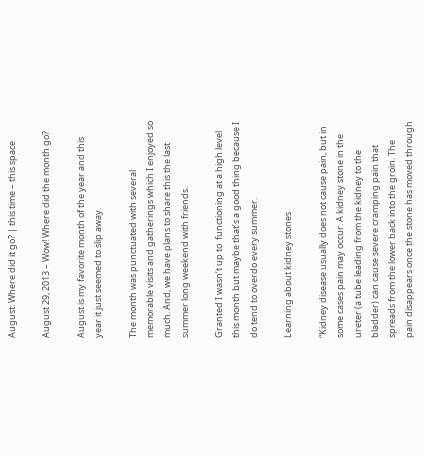August: Where did it go? | this time – this space

August 29, 2013 – Wow! Where did the month go?

August is my favorite month of the year and this year it just seemed to slip away.

The month was punctuated with several memorable visits and gatherings which I enjoyed so much. And, we have plans to share this the last summer long weekend with friends.

Granted I wasn’t up to  functioning at a high level this month but maybe that’s a good thing because I do tend to overdo every summer.

Learning about kidney stones

“Kidney disease usually does not cause pain, but in some cases pain may occur. A kidney stone in the ureter (a tube leading from the kidney to the bladder) can cause severe cramping pain that spreads from the lower back into the groin. The pain disappears once the stone has moved through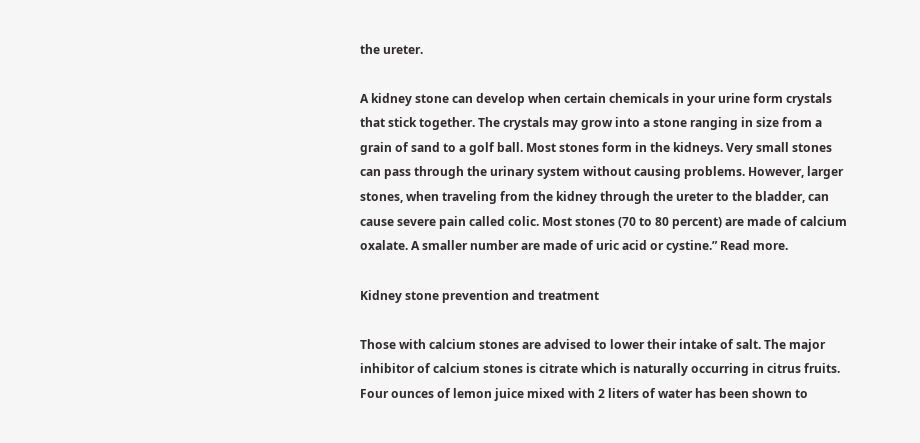the ureter.

A kidney stone can develop when certain chemicals in your urine form crystals that stick together. The crystals may grow into a stone ranging in size from a grain of sand to a golf ball. Most stones form in the kidneys. Very small stones can pass through the urinary system without causing problems. However, larger stones, when traveling from the kidney through the ureter to the bladder, can cause severe pain called colic. Most stones (70 to 80 percent) are made of calcium oxalate. A smaller number are made of uric acid or cystine.” Read more.

Kidney stone prevention and treatment

Those with calcium stones are advised to lower their intake of salt. The major inhibitor of calcium stones is citrate which is naturally occurring in citrus fruits. Four ounces of lemon juice mixed with 2 liters of water has been shown to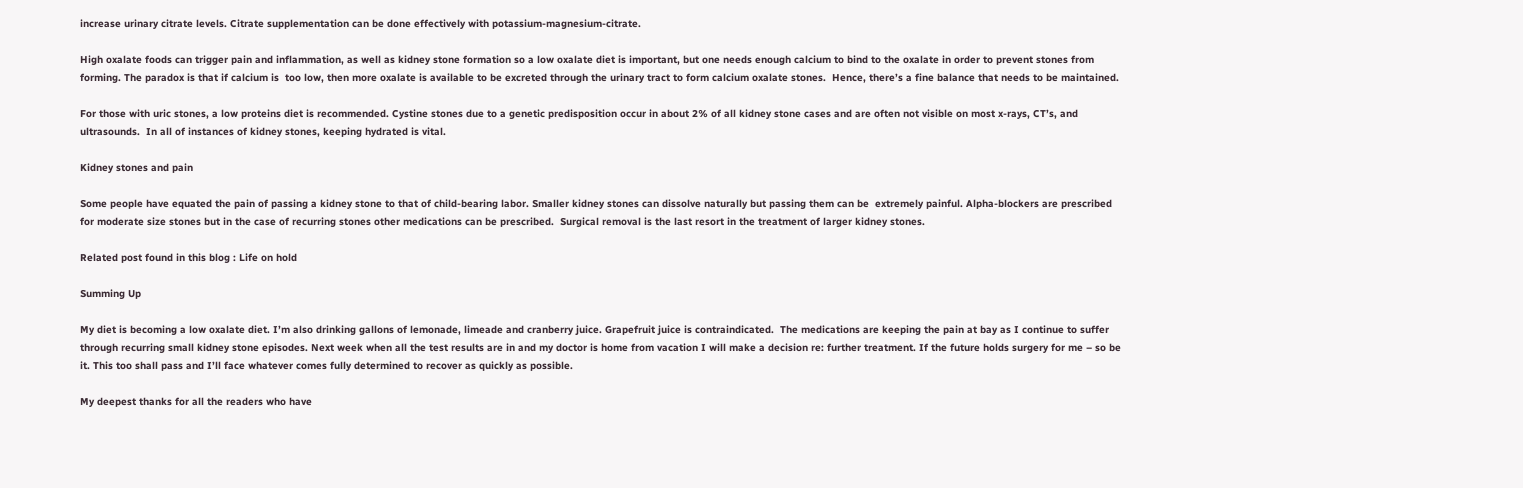increase urinary citrate levels. Citrate supplementation can be done effectively with potassium-magnesium-citrate.

High oxalate foods can trigger pain and inflammation, as well as kidney stone formation so a low oxalate diet is important, but one needs enough calcium to bind to the oxalate in order to prevent stones from forming. The paradox is that if calcium is  too low, then more oxalate is available to be excreted through the urinary tract to form calcium oxalate stones.  Hence, there’s a fine balance that needs to be maintained.

For those with uric stones, a low proteins diet is recommended. Cystine stones due to a genetic predisposition occur in about 2% of all kidney stone cases and are often not visible on most x-rays, CT’s, and ultrasounds.  In all of instances of kidney stones, keeping hydrated is vital.

Kidney stones and pain

Some people have equated the pain of passing a kidney stone to that of child-bearing labor. Smaller kidney stones can dissolve naturally but passing them can be  extremely painful. Alpha-blockers are prescribed for moderate size stones but in the case of recurring stones other medications can be prescribed.  Surgical removal is the last resort in the treatment of larger kidney stones.

Related post found in this blog : Life on hold

Summing Up

My diet is becoming a low oxalate diet. I’m also drinking gallons of lemonade, limeade and cranberry juice. Grapefruit juice is contraindicated.  The medications are keeping the pain at bay as I continue to suffer through recurring small kidney stone episodes. Next week when all the test results are in and my doctor is home from vacation I will make a decision re: further treatment. If the future holds surgery for me – so be it. This too shall pass and I’ll face whatever comes fully determined to recover as quickly as possible.

My deepest thanks for all the readers who have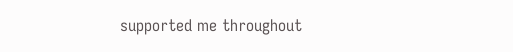supported me throughout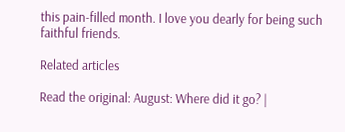this pain-filled month. I love you dearly for being such faithful friends.

Related articles

Read the original: August: Where did it go? |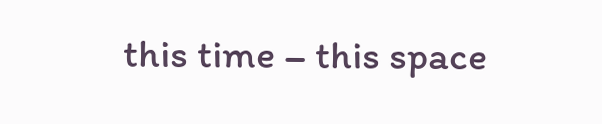this time – this space